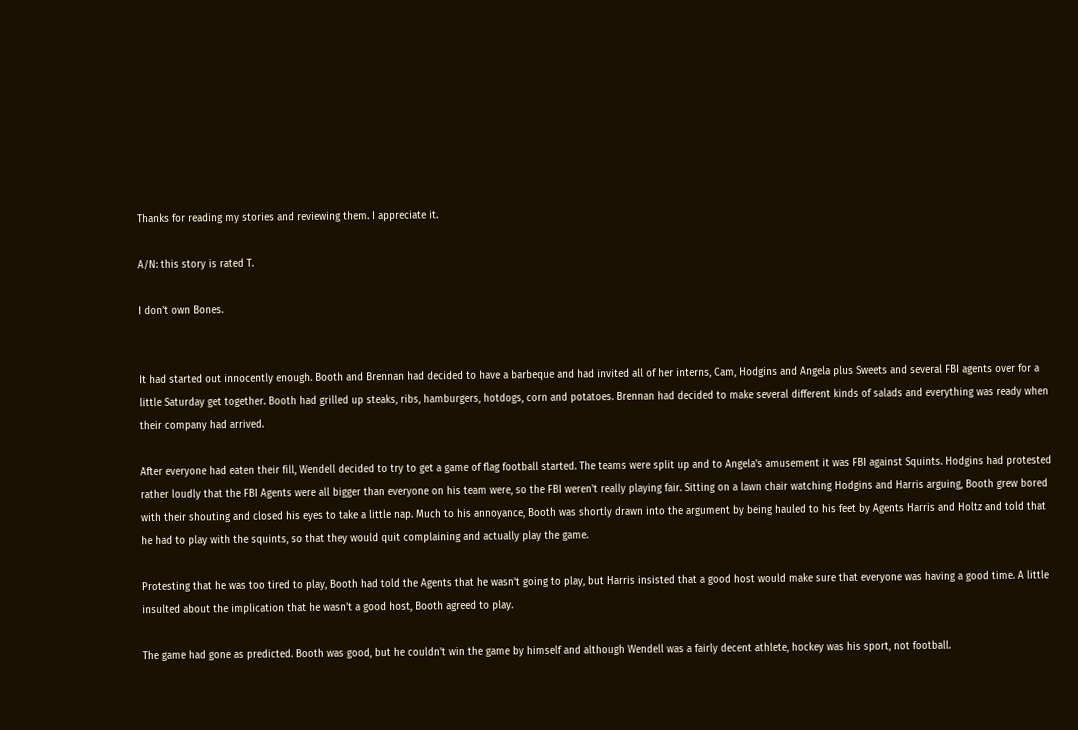Thanks for reading my stories and reviewing them. I appreciate it.

A/N: this story is rated T.

I don't own Bones.


It had started out innocently enough. Booth and Brennan had decided to have a barbeque and had invited all of her interns, Cam, Hodgins and Angela plus Sweets and several FBI agents over for a little Saturday get together. Booth had grilled up steaks, ribs, hamburgers, hotdogs, corn and potatoes. Brennan had decided to make several different kinds of salads and everything was ready when their company had arrived.

After everyone had eaten their fill, Wendell decided to try to get a game of flag football started. The teams were split up and to Angela's amusement it was FBI against Squints. Hodgins had protested rather loudly that the FBI Agents were all bigger than everyone on his team were, so the FBI weren't really playing fair. Sitting on a lawn chair watching Hodgins and Harris arguing, Booth grew bored with their shouting and closed his eyes to take a little nap. Much to his annoyance, Booth was shortly drawn into the argument by being hauled to his feet by Agents Harris and Holtz and told that he had to play with the squints, so that they would quit complaining and actually play the game.

Protesting that he was too tired to play, Booth had told the Agents that he wasn't going to play, but Harris insisted that a good host would make sure that everyone was having a good time. A little insulted about the implication that he wasn't a good host, Booth agreed to play.

The game had gone as predicted. Booth was good, but he couldn't win the game by himself and although Wendell was a fairly decent athlete, hockey was his sport, not football.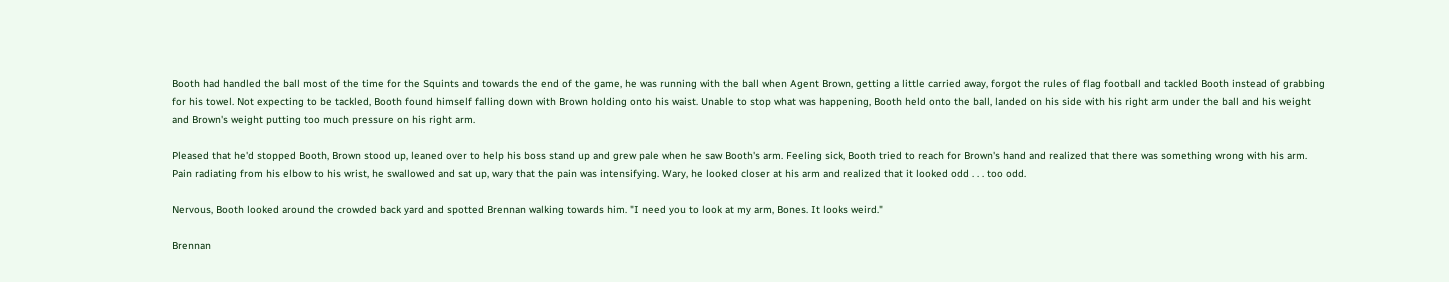Booth had handled the ball most of the time for the Squints and towards the end of the game, he was running with the ball when Agent Brown, getting a little carried away, forgot the rules of flag football and tackled Booth instead of grabbing for his towel. Not expecting to be tackled, Booth found himself falling down with Brown holding onto his waist. Unable to stop what was happening, Booth held onto the ball, landed on his side with his right arm under the ball and his weight and Brown's weight putting too much pressure on his right arm.

Pleased that he'd stopped Booth, Brown stood up, leaned over to help his boss stand up and grew pale when he saw Booth's arm. Feeling sick, Booth tried to reach for Brown's hand and realized that there was something wrong with his arm. Pain radiating from his elbow to his wrist, he swallowed and sat up, wary that the pain was intensifying. Wary, he looked closer at his arm and realized that it looked odd . . . too odd.

Nervous, Booth looked around the crowded back yard and spotted Brennan walking towards him. "I need you to look at my arm, Bones. It looks weird."

Brennan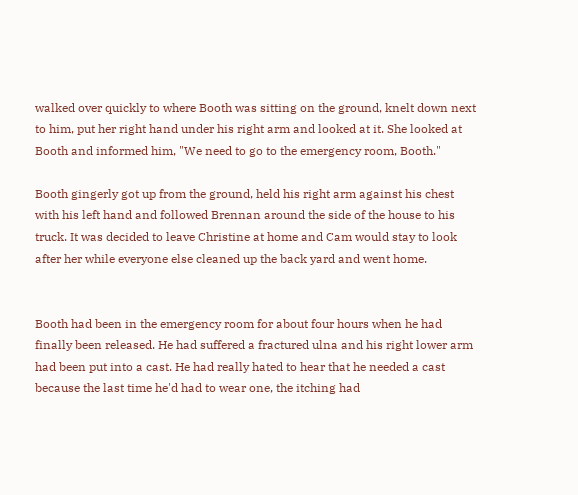walked over quickly to where Booth was sitting on the ground, knelt down next to him, put her right hand under his right arm and looked at it. She looked at Booth and informed him, "We need to go to the emergency room, Booth."

Booth gingerly got up from the ground, held his right arm against his chest with his left hand and followed Brennan around the side of the house to his truck. It was decided to leave Christine at home and Cam would stay to look after her while everyone else cleaned up the back yard and went home.


Booth had been in the emergency room for about four hours when he had finally been released. He had suffered a fractured ulna and his right lower arm had been put into a cast. He had really hated to hear that he needed a cast because the last time he'd had to wear one, the itching had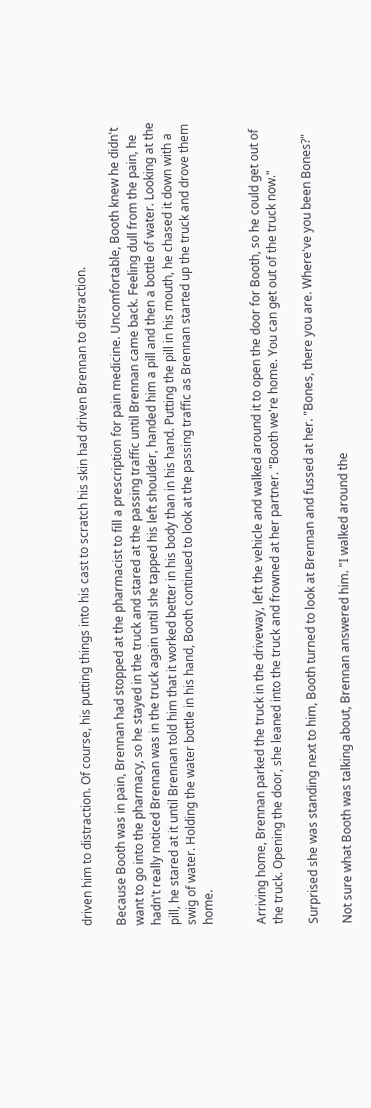driven him to distraction. Of course, his putting things into his cast to scratch his skin had driven Brennan to distraction.

Because Booth was in pain, Brennan had stopped at the pharmacist to fill a prescription for pain medicine. Uncomfortable, Booth knew he didn't want to go into the pharmacy, so he stayed in the truck and stared at the passing traffic until Brennan came back. Feeling dull from the pain, he hadn't really noticed Brennan was in the truck again until she tapped his left shoulder, handed him a pill and then a bottle of water. Looking at the pill, he stared at it until Brennan told him that it worked better in his body than in his hand. Putting the pill in his mouth, he chased it down with a swig of water. Holding the water bottle in his hand, Booth continued to look at the passing traffic as Brennan started up the truck and drove them home.


Arriving home, Brennan parked the truck in the driveway, left the vehicle and walked around it to open the door for Booth, so he could get out of the truck. Opening the door, she leaned into the truck and frowned at her partner. "Booth we're home. You can get out of the truck now."

Surprised she was standing next to him, Booth turned to look at Brennan and fussed at her. "Bones, there you are. Where've you been Bones?"

Not sure what Booth was talking about, Brennan answered him. "I walked around the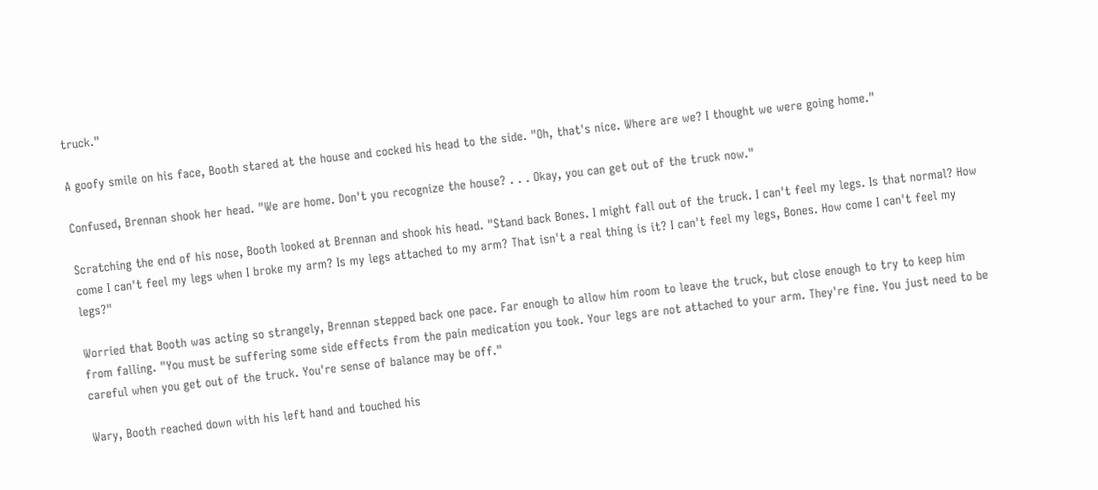truck."

A goofy smile on his face, Booth stared at the house and cocked his head to the side. "Oh, that's nice. Where are we? I thought we were going home."

Confused, Brennan shook her head. "We are home. Don't you recognize the house? . . . Okay, you can get out of the truck now."

Scratching the end of his nose, Booth looked at Brennan and shook his head. "Stand back Bones. I might fall out of the truck. I can't feel my legs. Is that normal? How come I can't feel my legs when I broke my arm? Is my legs attached to my arm? That isn't a real thing is it? I can't feel my legs, Bones. How come I can't feel my legs?"

Worried that Booth was acting so strangely, Brennan stepped back one pace. Far enough to allow him room to leave the truck, but close enough to try to keep him from falling. "You must be suffering some side effects from the pain medication you took. Your legs are not attached to your arm. They're fine. You just need to be careful when you get out of the truck. You're sense of balance may be off."

Wary, Booth reached down with his left hand and touched his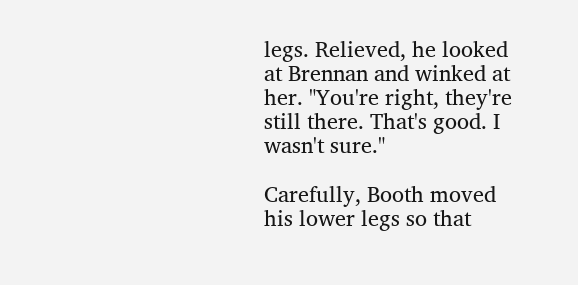legs. Relieved, he looked at Brennan and winked at her. "You're right, they're still there. That's good. I wasn't sure."

Carefully, Booth moved his lower legs so that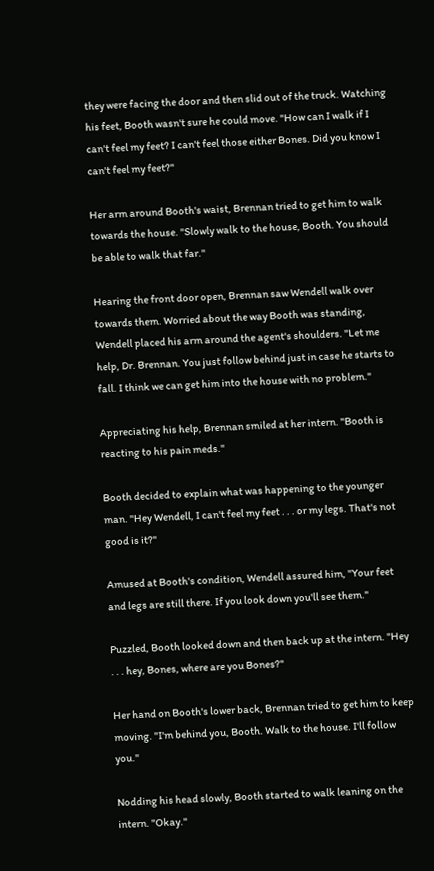they were facing the door and then slid out of the truck. Watching his feet, Booth wasn't sure he could move. "How can I walk if I can't feel my feet? I can't feel those either Bones. Did you know I can't feel my feet?"

Her arm around Booth's waist, Brennan tried to get him to walk towards the house. "Slowly walk to the house, Booth. You should be able to walk that far."

Hearing the front door open, Brennan saw Wendell walk over towards them. Worried about the way Booth was standing, Wendell placed his arm around the agent's shoulders. "Let me help, Dr. Brennan. You just follow behind just in case he starts to fall. I think we can get him into the house with no problem."

Appreciating his help, Brennan smiled at her intern. "Booth is reacting to his pain meds."

Booth decided to explain what was happening to the younger man. "Hey Wendell, I can't feel my feet . . . or my legs. That's not good is it?"

Amused at Booth's condition, Wendell assured him, "Your feet and legs are still there. If you look down you'll see them."

Puzzled, Booth looked down and then back up at the intern. "Hey . . . hey, Bones, where are you Bones?"

Her hand on Booth's lower back, Brennan tried to get him to keep moving. "I'm behind you, Booth. Walk to the house. I'll follow you."

Nodding his head slowly, Booth started to walk leaning on the intern. "Okay."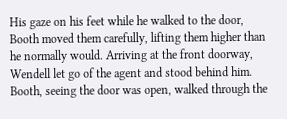His gaze on his feet while he walked to the door, Booth moved them carefully, lifting them higher than he normally would. Arriving at the front doorway, Wendell let go of the agent and stood behind him. Booth, seeing the door was open, walked through the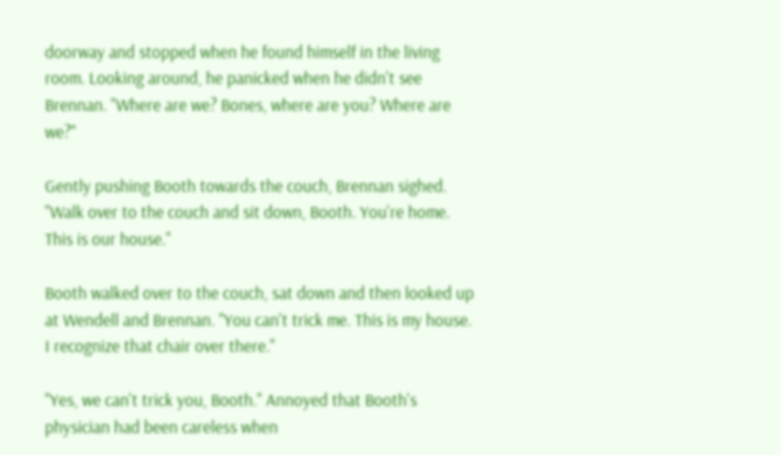doorway and stopped when he found himself in the living room. Looking around, he panicked when he didn't see Brennan. "Where are we? Bones, where are you? Where are we?"

Gently pushing Booth towards the couch, Brennan sighed. "Walk over to the couch and sit down, Booth. You're home. This is our house."

Booth walked over to the couch, sat down and then looked up at Wendell and Brennan. "You can't trick me. This is my house. I recognize that chair over there."

"Yes, we can't trick you, Booth." Annoyed that Booth's physician had been careless when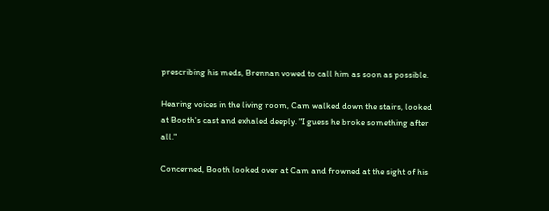prescribing his meds, Brennan vowed to call him as soon as possible.

Hearing voices in the living room, Cam walked down the stairs, looked at Booth's cast and exhaled deeply. "I guess he broke something after all."

Concerned, Booth looked over at Cam and frowned at the sight of his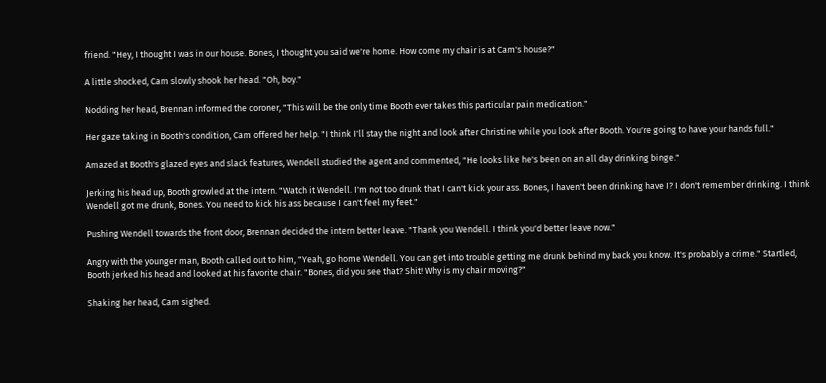friend. "Hey, I thought I was in our house. Bones, I thought you said we're home. How come my chair is at Cam's house?"

A little shocked, Cam slowly shook her head. "Oh, boy."

Nodding her head, Brennan informed the coroner, "This will be the only time Booth ever takes this particular pain medication."

Her gaze taking in Booth's condition, Cam offered her help. "I think I'll stay the night and look after Christine while you look after Booth. You're going to have your hands full."

Amazed at Booth's glazed eyes and slack features, Wendell studied the agent and commented, "He looks like he's been on an all day drinking binge."

Jerking his head up, Booth growled at the intern. "Watch it Wendell. I'm not too drunk that I can't kick your ass. Bones, I haven't been drinking have I? I don't remember drinking. I think Wendell got me drunk, Bones. You need to kick his ass because I can't feel my feet."

Pushing Wendell towards the front door, Brennan decided the intern better leave. "Thank you Wendell. I think you'd better leave now."

Angry with the younger man, Booth called out to him, "Yeah, go home Wendell. You can get into trouble getting me drunk behind my back you know. It's probably a crime." Startled, Booth jerked his head and looked at his favorite chair. "Bones, did you see that? Shit! Why is my chair moving?"

Shaking her head, Cam sighed.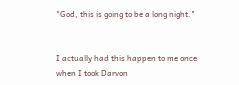"God, this is going to be a long night."


I actually had this happen to me once when I took Darvon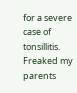for a severe case of tonsillitis. Freaked my parents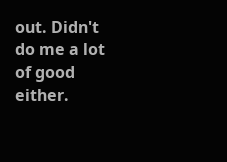out. Didn't do me a lot of good either.